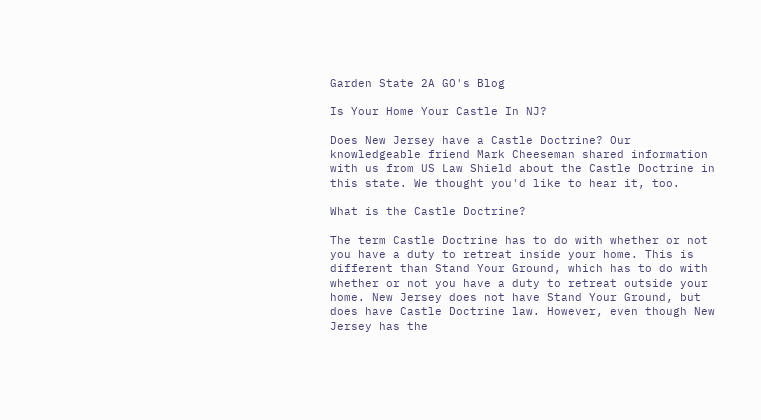Garden State 2A GO's Blog

Is Your Home Your Castle In NJ?

Does New Jersey have a Castle Doctrine? Our knowledgeable friend Mark Cheeseman shared information with us from US Law Shield about the Castle Doctrine in this state. We thought you'd like to hear it, too.

What is the Castle Doctrine?

The term Castle Doctrine has to do with whether or not you have a duty to retreat inside your home. This is different than Stand Your Ground, which has to do with whether or not you have a duty to retreat outside your home. New Jersey does not have Stand Your Ground, but does have Castle Doctrine law. However, even though New Jersey has the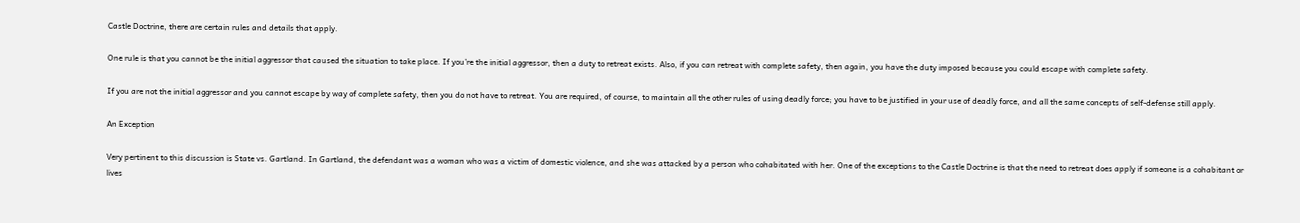Castle Doctrine, there are certain rules and details that apply.

One rule is that you cannot be the initial aggressor that caused the situation to take place. If you’re the initial aggressor, then a duty to retreat exists. Also, if you can retreat with complete safety, then again, you have the duty imposed because you could escape with complete safety.

If you are not the initial aggressor and you cannot escape by way of complete safety, then you do not have to retreat. You are required, of course, to maintain all the other rules of using deadly force; you have to be justified in your use of deadly force, and all the same concepts of self-defense still apply.

An Exception

Very pertinent to this discussion is State vs. Gartland. In Gartland, the defendant was a woman who was a victim of domestic violence, and she was attacked by a person who cohabitated with her. One of the exceptions to the Castle Doctrine is that the need to retreat does apply if someone is a cohabitant or lives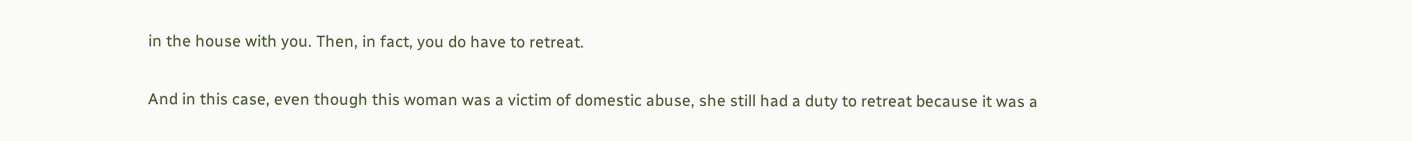in the house with you. Then, in fact, you do have to retreat.

And in this case, even though this woman was a victim of domestic abuse, she still had a duty to retreat because it was a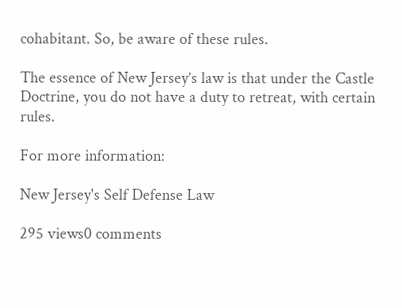cohabitant. So, be aware of these rules.

The essence of New Jersey’s law is that under the Castle Doctrine, you do not have a duty to retreat, with certain rules.

For more information:

New Jersey's Self Defense Law

295 views0 comments